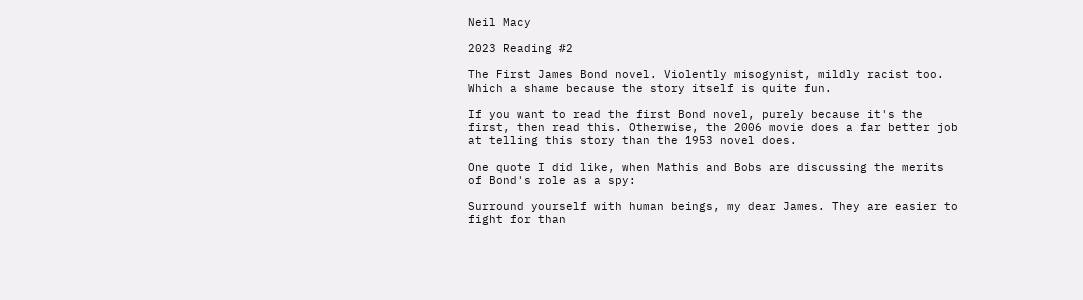Neil Macy

2023 Reading #2

The First James Bond novel. Violently misogynist, mildly racist too. Which a shame because the story itself is quite fun.

If you want to read the first Bond novel, purely because it's the first, then read this. Otherwise, the 2006 movie does a far better job at telling this story than the 1953 novel does.

One quote I did like, when Mathis and Bobs are discussing the merits of Bond's role as a spy:

Surround yourself with human beings, my dear James. They are easier to fight for than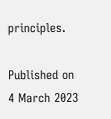principles.

Published on 4 March 2023